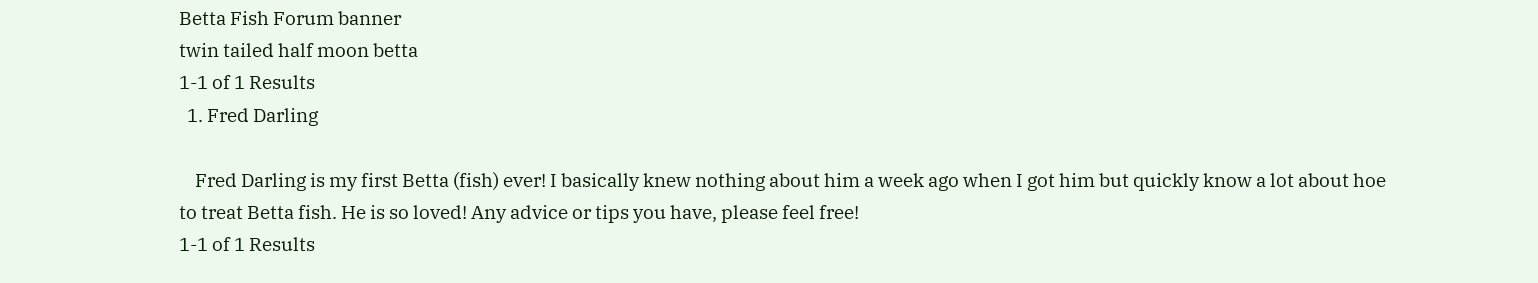Betta Fish Forum banner
twin tailed half moon betta
1-1 of 1 Results
  1. Fred Darling

    Fred Darling is my first Betta (fish) ever! I basically knew nothing about him a week ago when I got him but quickly know a lot about hoe to treat Betta fish. He is so loved! Any advice or tips you have, please feel free!
1-1 of 1 Results